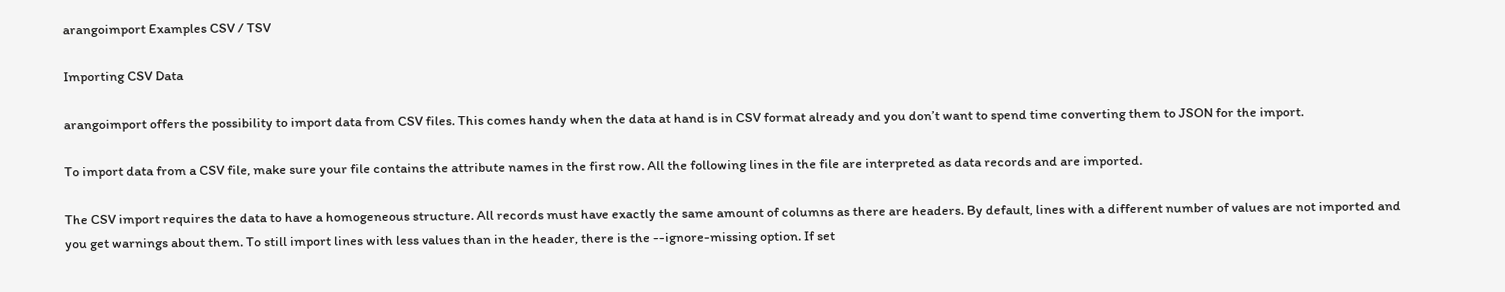arangoimport Examples CSV / TSV

Importing CSV Data

arangoimport offers the possibility to import data from CSV files. This comes handy when the data at hand is in CSV format already and you don’t want to spend time converting them to JSON for the import.

To import data from a CSV file, make sure your file contains the attribute names in the first row. All the following lines in the file are interpreted as data records and are imported.

The CSV import requires the data to have a homogeneous structure. All records must have exactly the same amount of columns as there are headers. By default, lines with a different number of values are not imported and you get warnings about them. To still import lines with less values than in the header, there is the --ignore-missing option. If set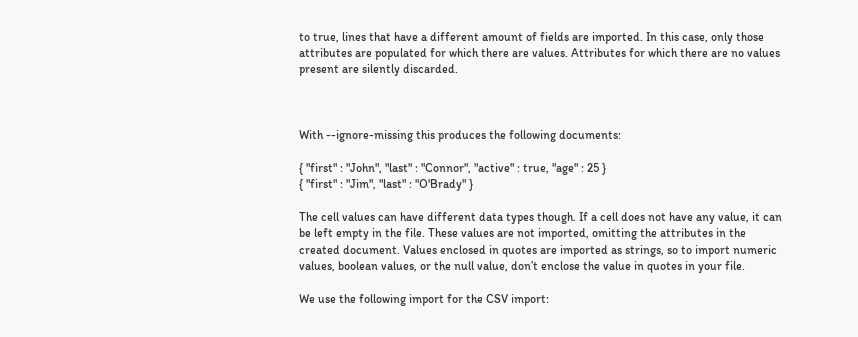to true, lines that have a different amount of fields are imported. In this case, only those attributes are populated for which there are values. Attributes for which there are no values present are silently discarded.



With --ignore-missing this produces the following documents:

{ "first" : "John", "last" : "Connor", "active" : true, "age" : 25 }
{ "first" : "Jim", "last" : "O'Brady" }

The cell values can have different data types though. If a cell does not have any value, it can be left empty in the file. These values are not imported, omitting the attributes in the created document. Values enclosed in quotes are imported as strings, so to import numeric values, boolean values, or the null value, don’t enclose the value in quotes in your file.

We use the following import for the CSV import: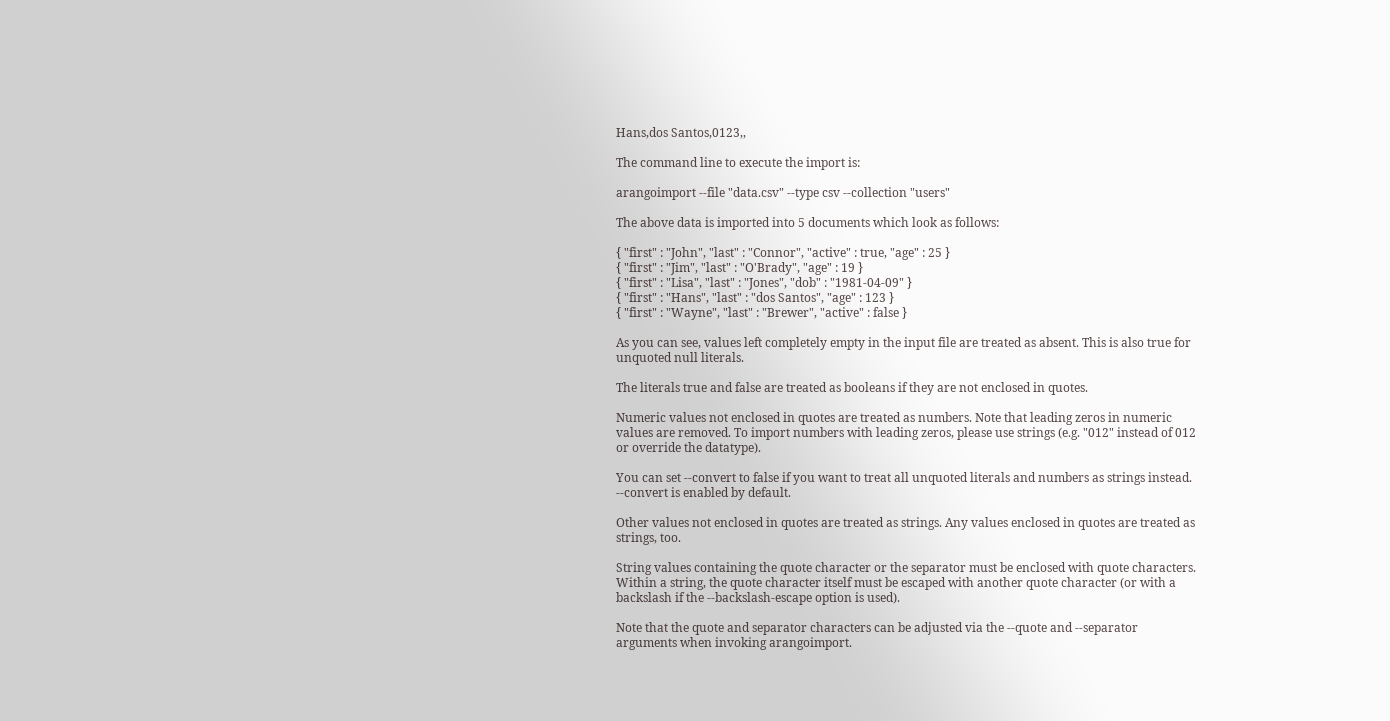Hans,dos Santos,0123,,

The command line to execute the import is:

arangoimport --file "data.csv" --type csv --collection "users"

The above data is imported into 5 documents which look as follows:

{ "first" : "John", "last" : "Connor", "active" : true, "age" : 25 }
{ "first" : "Jim", "last" : "O'Brady", "age" : 19 }
{ "first" : "Lisa", "last" : "Jones", "dob" : "1981-04-09" }
{ "first" : "Hans", "last" : "dos Santos", "age" : 123 }
{ "first" : "Wayne", "last" : "Brewer", "active" : false }

As you can see, values left completely empty in the input file are treated as absent. This is also true for unquoted null literals.

The literals true and false are treated as booleans if they are not enclosed in quotes.

Numeric values not enclosed in quotes are treated as numbers. Note that leading zeros in numeric values are removed. To import numbers with leading zeros, please use strings (e.g. "012" instead of 012 or override the datatype).

You can set --convert to false if you want to treat all unquoted literals and numbers as strings instead. --convert is enabled by default.

Other values not enclosed in quotes are treated as strings. Any values enclosed in quotes are treated as strings, too.

String values containing the quote character or the separator must be enclosed with quote characters. Within a string, the quote character itself must be escaped with another quote character (or with a backslash if the --backslash-escape option is used).

Note that the quote and separator characters can be adjusted via the --quote and --separator arguments when invoking arangoimport.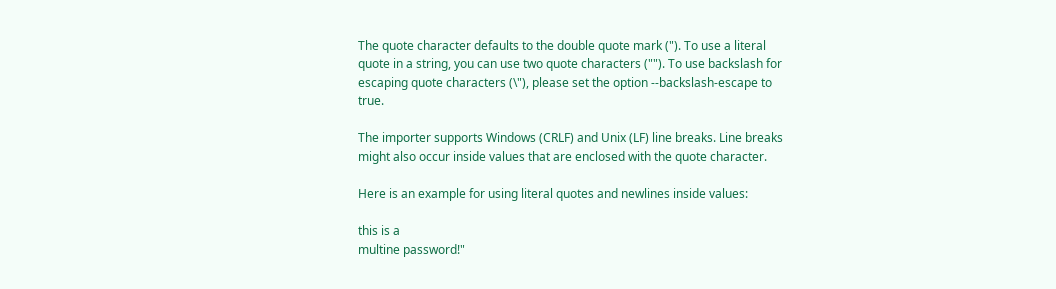The quote character defaults to the double quote mark ("). To use a literal quote in a string, you can use two quote characters (""). To use backslash for escaping quote characters (\"), please set the option --backslash-escape to true.

The importer supports Windows (CRLF) and Unix (LF) line breaks. Line breaks might also occur inside values that are enclosed with the quote character.

Here is an example for using literal quotes and newlines inside values:

this is a
multine password!"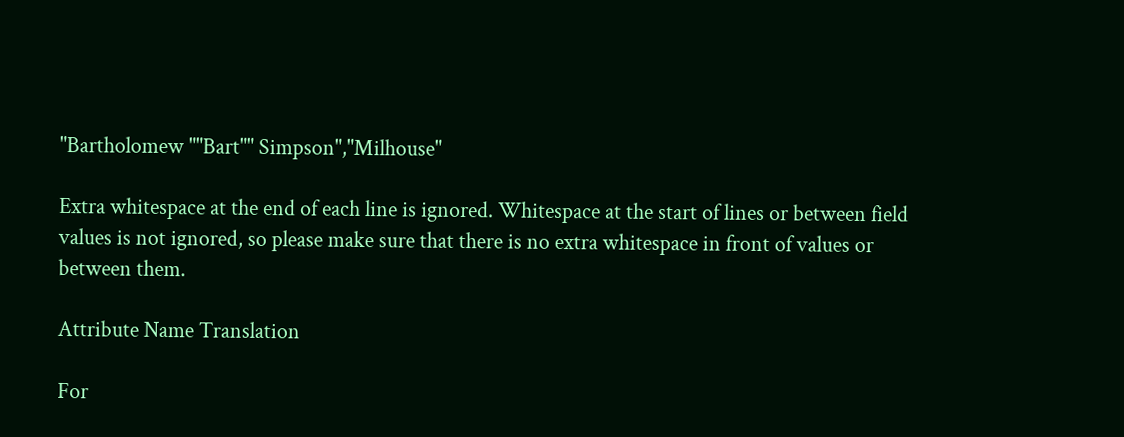"Bartholomew ""Bart"" Simpson","Milhouse"

Extra whitespace at the end of each line is ignored. Whitespace at the start of lines or between field values is not ignored, so please make sure that there is no extra whitespace in front of values or between them.

Attribute Name Translation

For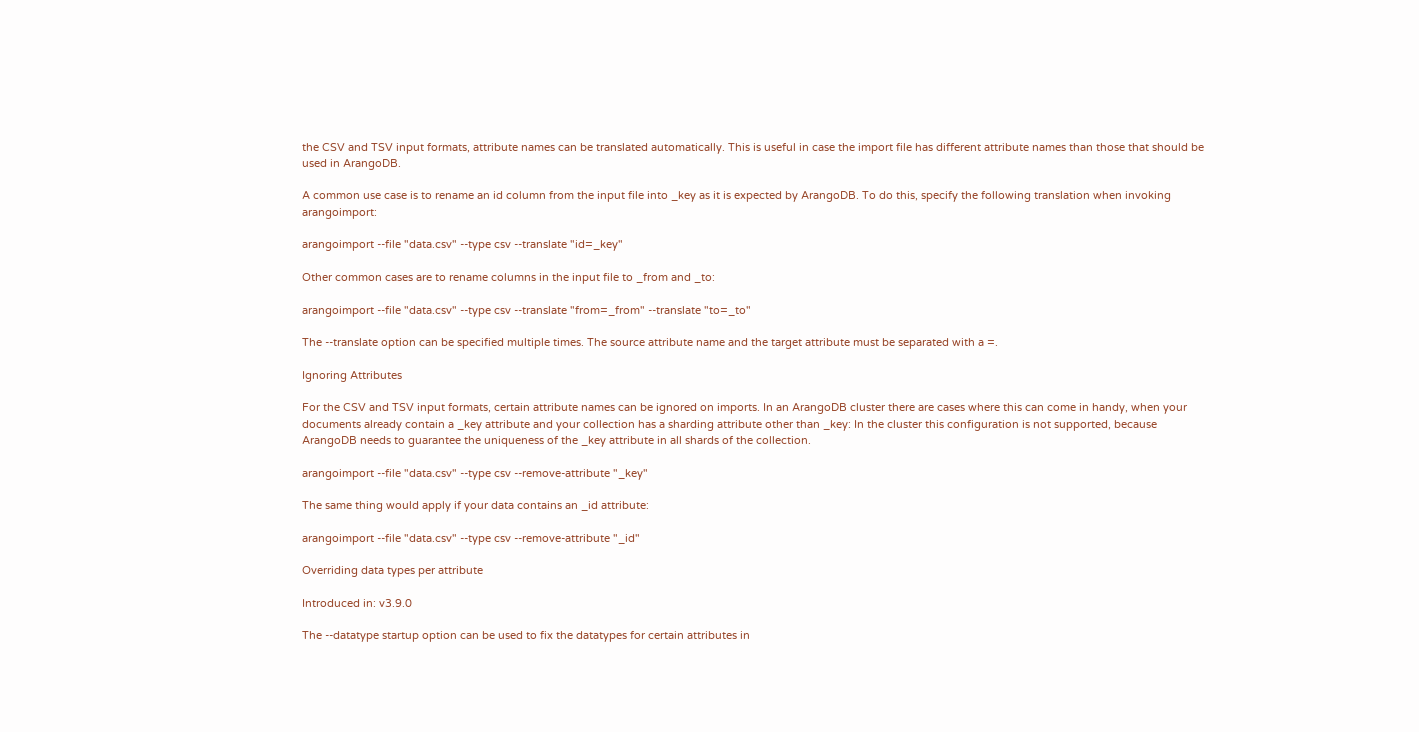the CSV and TSV input formats, attribute names can be translated automatically. This is useful in case the import file has different attribute names than those that should be used in ArangoDB.

A common use case is to rename an id column from the input file into _key as it is expected by ArangoDB. To do this, specify the following translation when invoking arangoimport:

arangoimport --file "data.csv" --type csv --translate "id=_key"

Other common cases are to rename columns in the input file to _from and _to:

arangoimport --file "data.csv" --type csv --translate "from=_from" --translate "to=_to"

The --translate option can be specified multiple times. The source attribute name and the target attribute must be separated with a =.

Ignoring Attributes

For the CSV and TSV input formats, certain attribute names can be ignored on imports. In an ArangoDB cluster there are cases where this can come in handy, when your documents already contain a _key attribute and your collection has a sharding attribute other than _key: In the cluster this configuration is not supported, because ArangoDB needs to guarantee the uniqueness of the _key attribute in all shards of the collection.

arangoimport --file "data.csv" --type csv --remove-attribute "_key"

The same thing would apply if your data contains an _id attribute:

arangoimport --file "data.csv" --type csv --remove-attribute "_id"

Overriding data types per attribute

Introduced in: v3.9.0

The --datatype startup option can be used to fix the datatypes for certain attributes in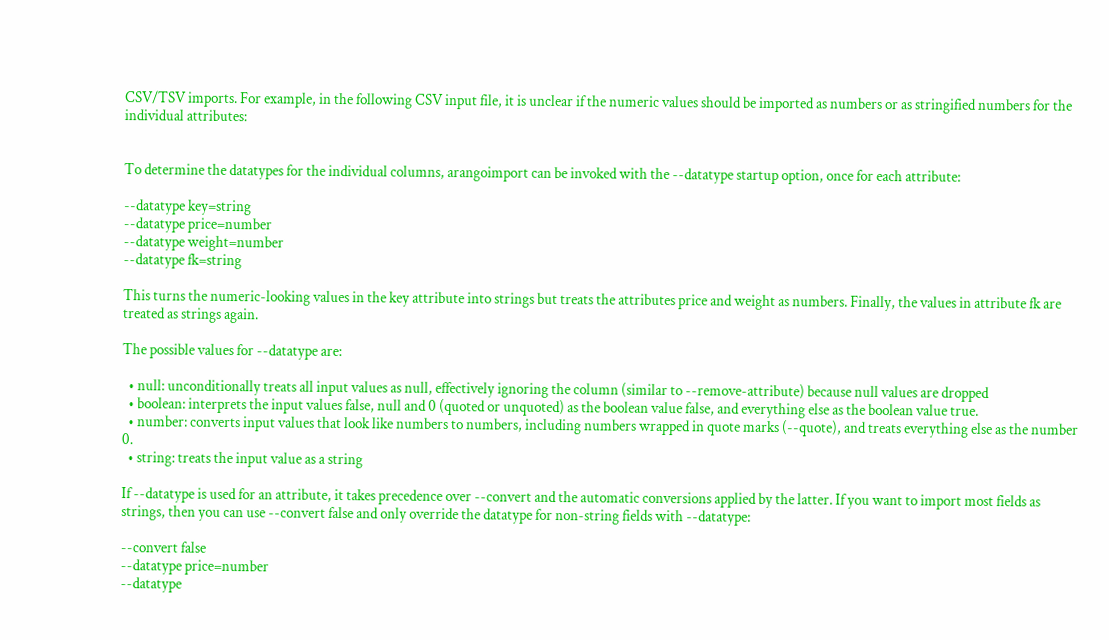CSV/TSV imports. For example, in the following CSV input file, it is unclear if the numeric values should be imported as numbers or as stringified numbers for the individual attributes:


To determine the datatypes for the individual columns, arangoimport can be invoked with the --datatype startup option, once for each attribute:

--datatype key=string
--datatype price=number
--datatype weight=number
--datatype fk=string

This turns the numeric-looking values in the key attribute into strings but treats the attributes price and weight as numbers. Finally, the values in attribute fk are treated as strings again.

The possible values for --datatype are:

  • null: unconditionally treats all input values as null, effectively ignoring the column (similar to --remove-attribute) because null values are dropped
  • boolean: interprets the input values false, null and 0 (quoted or unquoted) as the boolean value false, and everything else as the boolean value true.
  • number: converts input values that look like numbers to numbers, including numbers wrapped in quote marks (--quote), and treats everything else as the number 0.
  • string: treats the input value as a string

If --datatype is used for an attribute, it takes precedence over --convert and the automatic conversions applied by the latter. If you want to import most fields as strings, then you can use --convert false and only override the datatype for non-string fields with --datatype:

--convert false
--datatype price=number
--datatype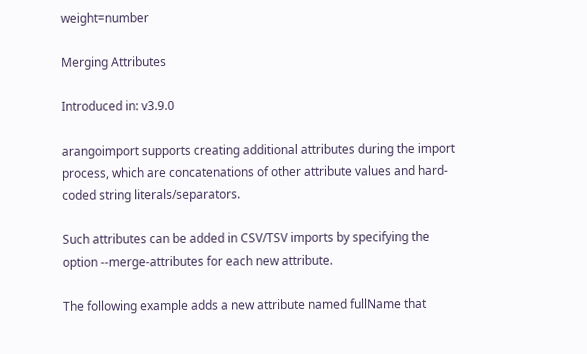weight=number

Merging Attributes

Introduced in: v3.9.0

arangoimport supports creating additional attributes during the import process, which are concatenations of other attribute values and hard-coded string literals/separators.

Such attributes can be added in CSV/TSV imports by specifying the option --merge-attributes for each new attribute.

The following example adds a new attribute named fullName that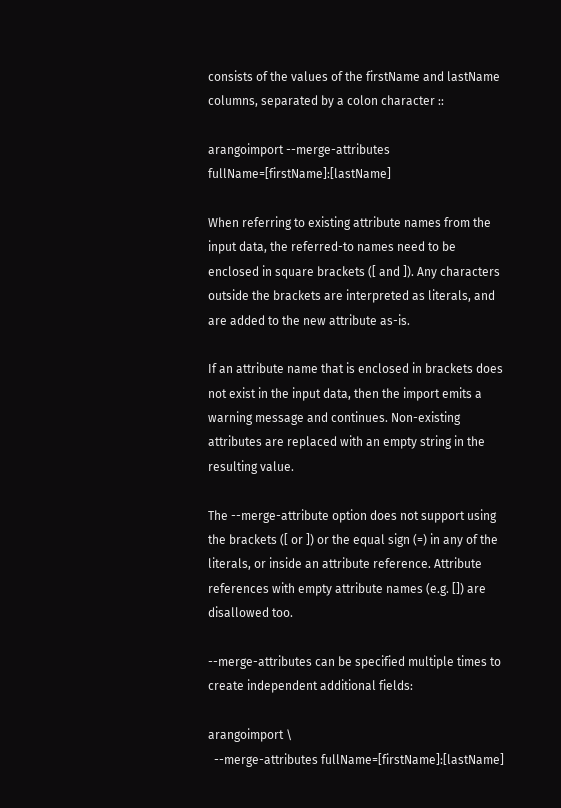consists of the values of the firstName and lastName columns, separated by a colon character ::

arangoimport --merge-attributes fullName=[firstName]:[lastName]

When referring to existing attribute names from the input data, the referred-to names need to be enclosed in square brackets ([ and ]). Any characters outside the brackets are interpreted as literals, and are added to the new attribute as-is.

If an attribute name that is enclosed in brackets does not exist in the input data, then the import emits a warning message and continues. Non-existing attributes are replaced with an empty string in the resulting value.

The --merge-attribute option does not support using the brackets ([ or ]) or the equal sign (=) in any of the literals, or inside an attribute reference. Attribute references with empty attribute names (e.g. []) are disallowed too.

--merge-attributes can be specified multiple times to create independent additional fields:

arangoimport \
  --merge-attributes fullName=[firstName]:[lastName]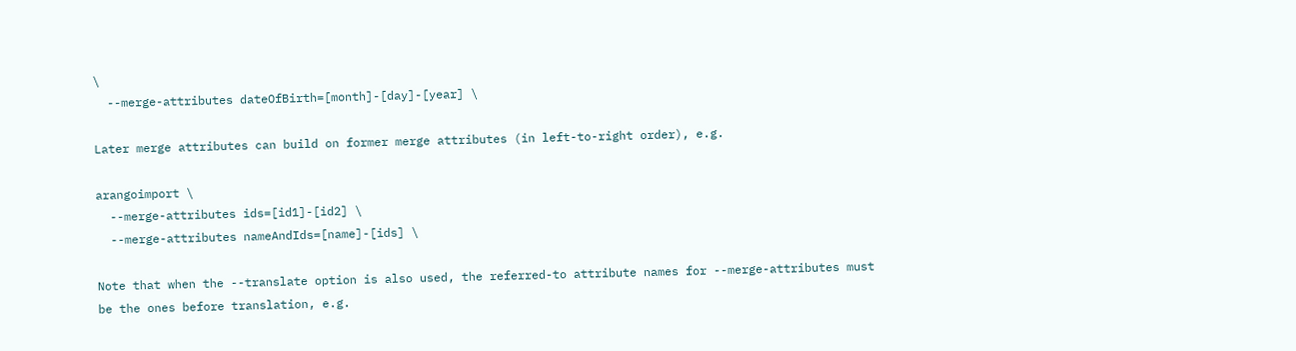\
  --merge-attributes dateOfBirth=[month]-[day]-[year] \

Later merge attributes can build on former merge attributes (in left-to-right order), e.g.

arangoimport \
  --merge-attributes ids=[id1]-[id2] \
  --merge-attributes nameAndIds=[name]-[ids] \

Note that when the --translate option is also used, the referred-to attribute names for --merge-attributes must be the ones before translation, e.g.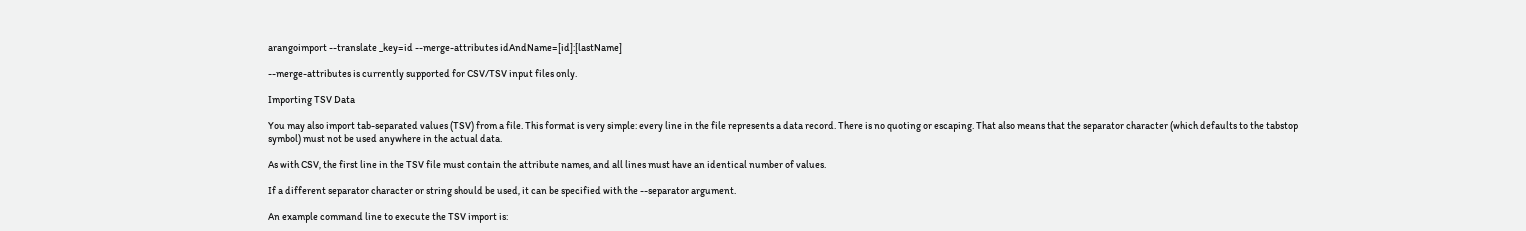arangoimport --translate _key=id --merge-attributes idAndName=[id]:[lastName]

--merge-attributes is currently supported for CSV/TSV input files only.

Importing TSV Data

You may also import tab-separated values (TSV) from a file. This format is very simple: every line in the file represents a data record. There is no quoting or escaping. That also means that the separator character (which defaults to the tabstop symbol) must not be used anywhere in the actual data.

As with CSV, the first line in the TSV file must contain the attribute names, and all lines must have an identical number of values.

If a different separator character or string should be used, it can be specified with the --separator argument.

An example command line to execute the TSV import is: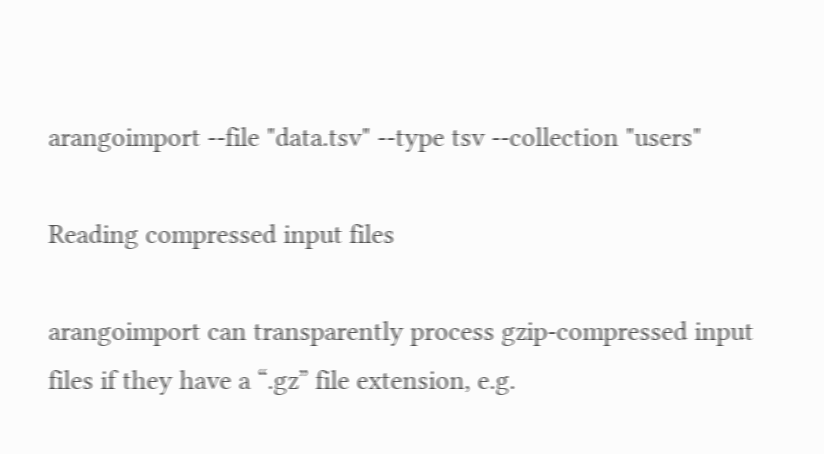arangoimport --file "data.tsv" --type tsv --collection "users"

Reading compressed input files

arangoimport can transparently process gzip-compressed input files if they have a “.gz” file extension, e.g.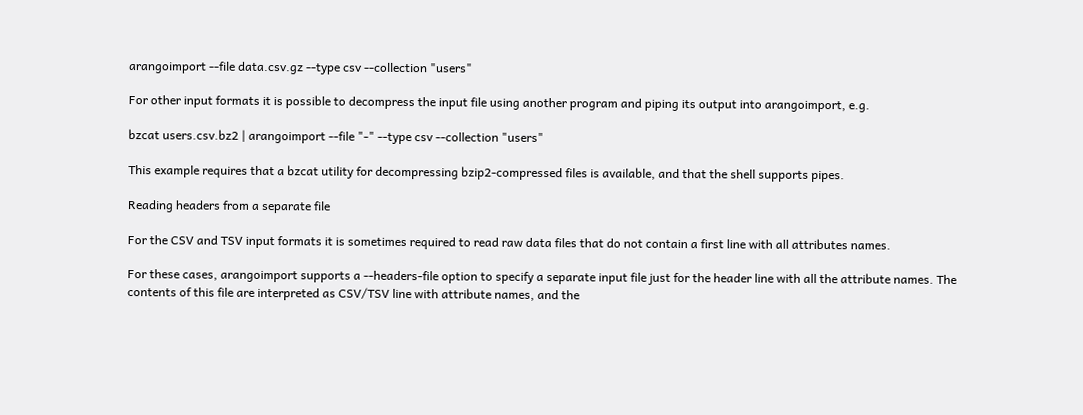arangoimport --file data.csv.gz --type csv --collection "users"

For other input formats it is possible to decompress the input file using another program and piping its output into arangoimport, e.g.

bzcat users.csv.bz2 | arangoimport --file "-" --type csv --collection "users"

This example requires that a bzcat utility for decompressing bzip2-compressed files is available, and that the shell supports pipes.

Reading headers from a separate file

For the CSV and TSV input formats it is sometimes required to read raw data files that do not contain a first line with all attributes names.

For these cases, arangoimport supports a --headers-file option to specify a separate input file just for the header line with all the attribute names. The contents of this file are interpreted as CSV/TSV line with attribute names, and the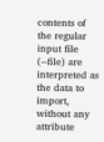contents of the regular input file (--file) are interpreted as the data to import, without any attribute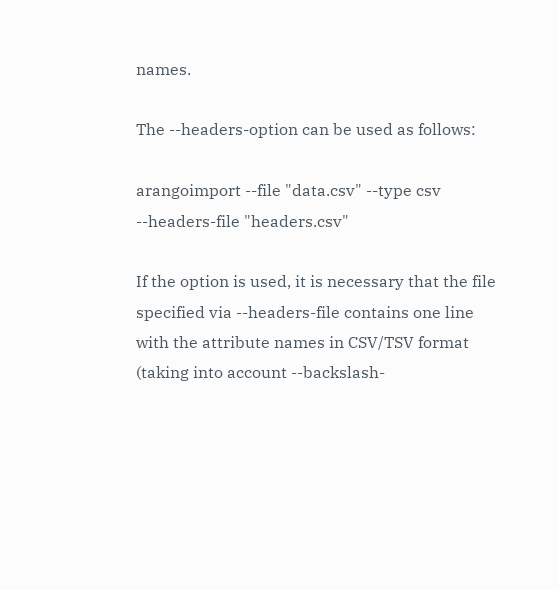names.

The --headers-option can be used as follows:

arangoimport --file "data.csv" --type csv --headers-file "headers.csv"

If the option is used, it is necessary that the file specified via --headers-file contains one line with the attribute names in CSV/TSV format (taking into account --backslash-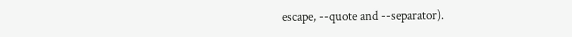escape, --quote and --separator).